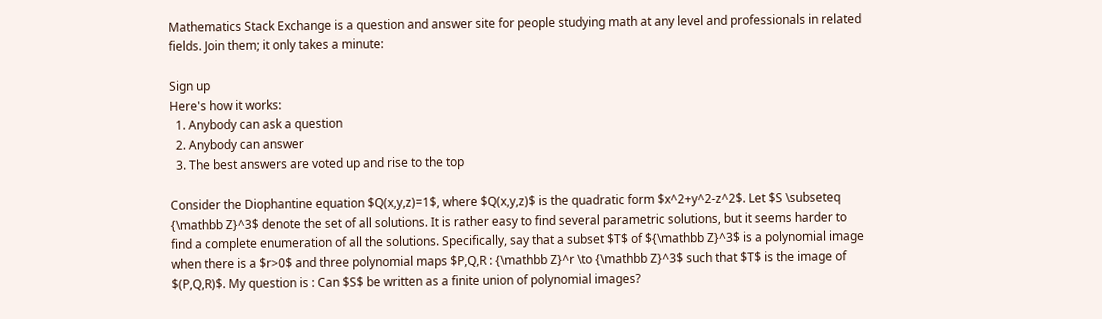Mathematics Stack Exchange is a question and answer site for people studying math at any level and professionals in related fields. Join them; it only takes a minute:

Sign up
Here's how it works:
  1. Anybody can ask a question
  2. Anybody can answer
  3. The best answers are voted up and rise to the top

Consider the Diophantine equation $Q(x,y,z)=1$, where $Q(x,y,z)$ is the quadratic form $x^2+y^2-z^2$. Let $S \subseteq {\mathbb Z}^3$ denote the set of all solutions. It is rather easy to find several parametric solutions, but it seems harder to find a complete enumeration of all the solutions. Specifically, say that a subset $T$ of ${\mathbb Z}^3$ is a polynomial image when there is a $r>0$ and three polynomial maps $P,Q,R : {\mathbb Z}^r \to {\mathbb Z}^3$ such that $T$ is the image of $(P,Q,R)$. My question is : Can $S$ be written as a finite union of polynomial images?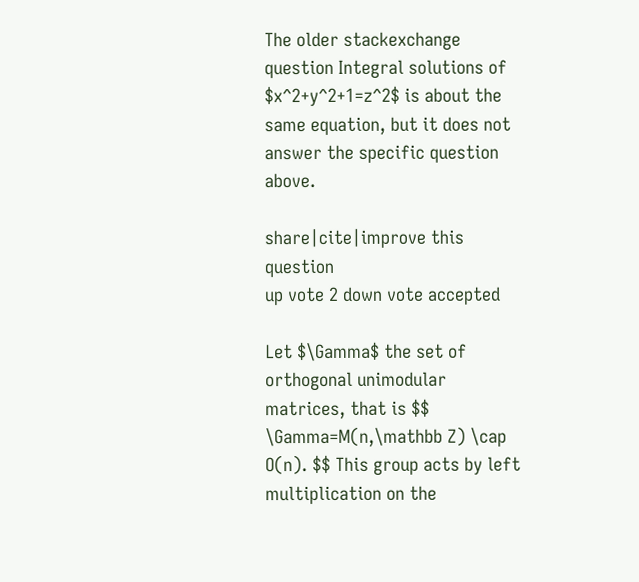The older stackexchange question Integral solutions of $x^2+y^2+1=z^2$ is about the same equation, but it does not answer the specific question above.

share|cite|improve this question
up vote 2 down vote accepted

Let $\Gamma$ the set of orthogonal unimodular matrices, that is $$ \Gamma=M(n,\mathbb Z) \cap O(n). $$ This group acts by left multiplication on the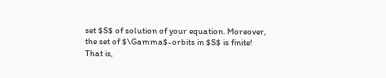set $S$ of solution of your equation. Moreover, the set of $\Gamma$-orbits in $S$ is finite! That is,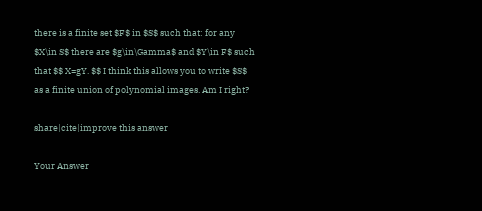there is a finite set $F$ in $S$ such that: for any $X\in S$ there are $g\in\Gamma$ and $Y\in F$ such that $$ X=gY. $$ I think this allows you to write $S$ as a finite union of polynomial images. Am I right?

share|cite|improve this answer

Your Answer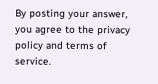By posting your answer, you agree to the privacy policy and terms of service.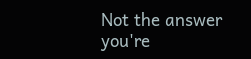Not the answer you're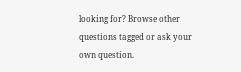looking for? Browse other questions tagged or ask your own question.